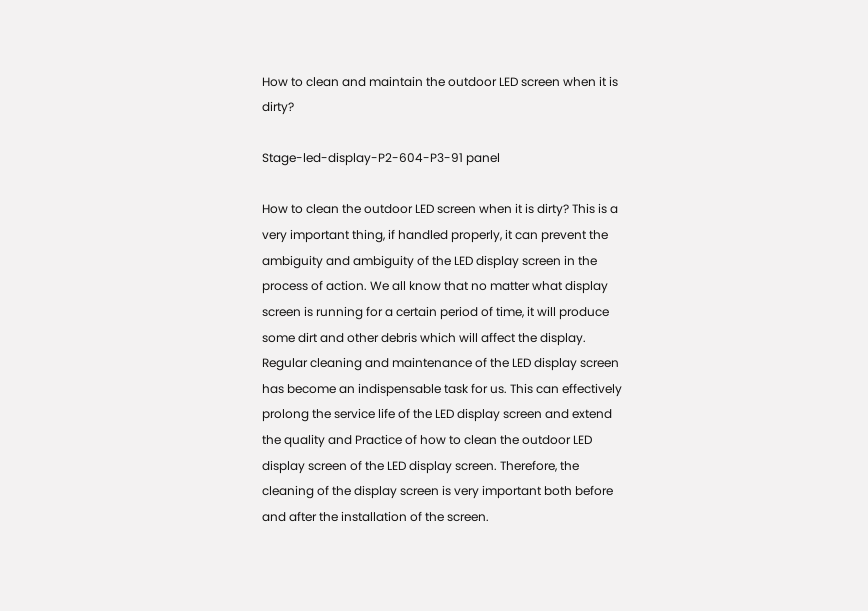How to clean and maintain the outdoor LED screen when it is dirty?

Stage-led-display-P2-604-P3-91 panel

How to clean the outdoor LED screen when it is dirty? This is a very important thing, if handled properly, it can prevent the ambiguity and ambiguity of the LED display screen in the process of action. We all know that no matter what display screen is running for a certain period of time, it will produce some dirt and other debris which will affect the display. Regular cleaning and maintenance of the LED display screen has become an indispensable task for us. This can effectively prolong the service life of the LED display screen and extend the quality and Practice of how to clean the outdoor LED display screen of the LED display screen. Therefore, the cleaning of the display screen is very important both before and after the installation of the screen.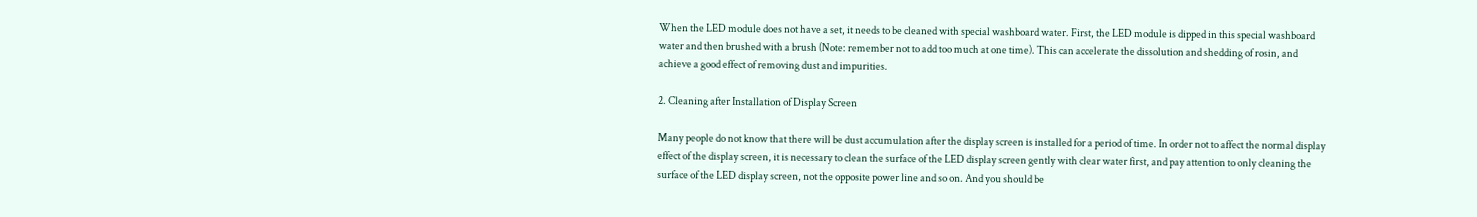When the LED module does not have a set, it needs to be cleaned with special washboard water. First, the LED module is dipped in this special washboard water and then brushed with a brush (Note: remember not to add too much at one time). This can accelerate the dissolution and shedding of rosin, and achieve a good effect of removing dust and impurities.

2. Cleaning after Installation of Display Screen

Many people do not know that there will be dust accumulation after the display screen is installed for a period of time. In order not to affect the normal display effect of the display screen, it is necessary to clean the surface of the LED display screen gently with clear water first, and pay attention to only cleaning the surface of the LED display screen, not the opposite power line and so on. And you should be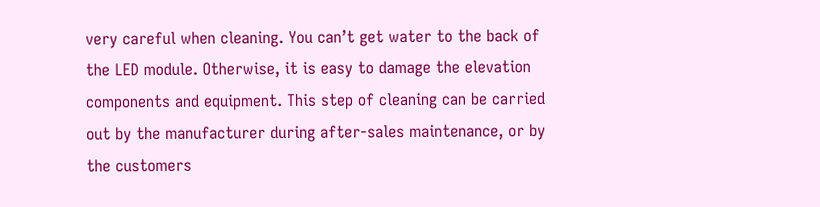very careful when cleaning. You can’t get water to the back of the LED module. Otherwise, it is easy to damage the elevation components and equipment. This step of cleaning can be carried out by the manufacturer during after-sales maintenance, or by the customers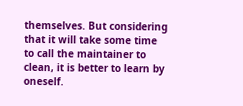themselves. But considering that it will take some time to call the maintainer to clean, it is better to learn by oneself.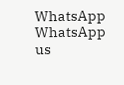WhatsApp WhatsApp us